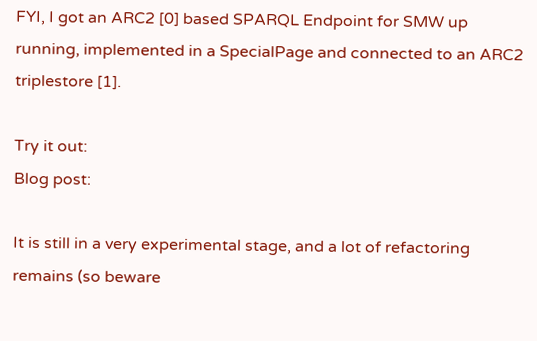FYI, I got an ARC2 [0] based SPARQL Endpoint for SMW up running, implemented in a SpecialPage and connected to an ARC2 triplestore [1].

Try it out:
Blog post:

It is still in a very experimental stage, and a lot of refactoring remains (so beware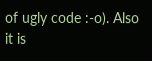of ugly code :-o). Also it is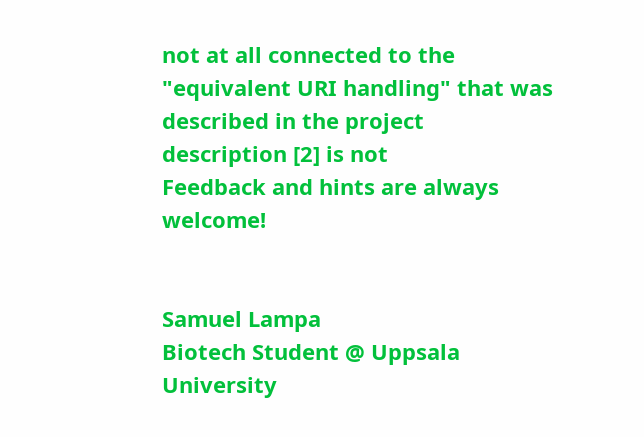not at all connected to the "equivalent URI handling" that was described in the project description [2] is not
Feedback and hints are always welcome!


Samuel Lampa
Biotech Student @ Uppsala University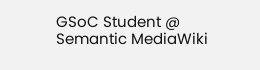GSoC Student @ Semantic MediaWiki